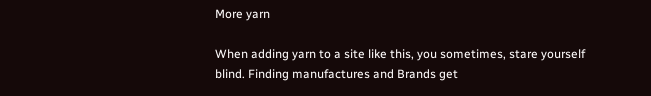More yarn

When adding yarn to a site like this, you sometimes, stare yourself blind. Finding manufactures and Brands get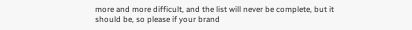more and more difficult, and the list will never be complete, but it should be, so please if your brand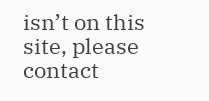isn’t on this site, please contact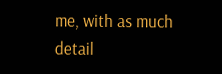me, with as much detail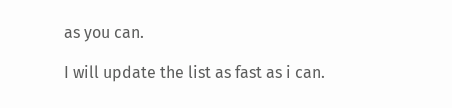as you can.

I will update the list as fast as i can.